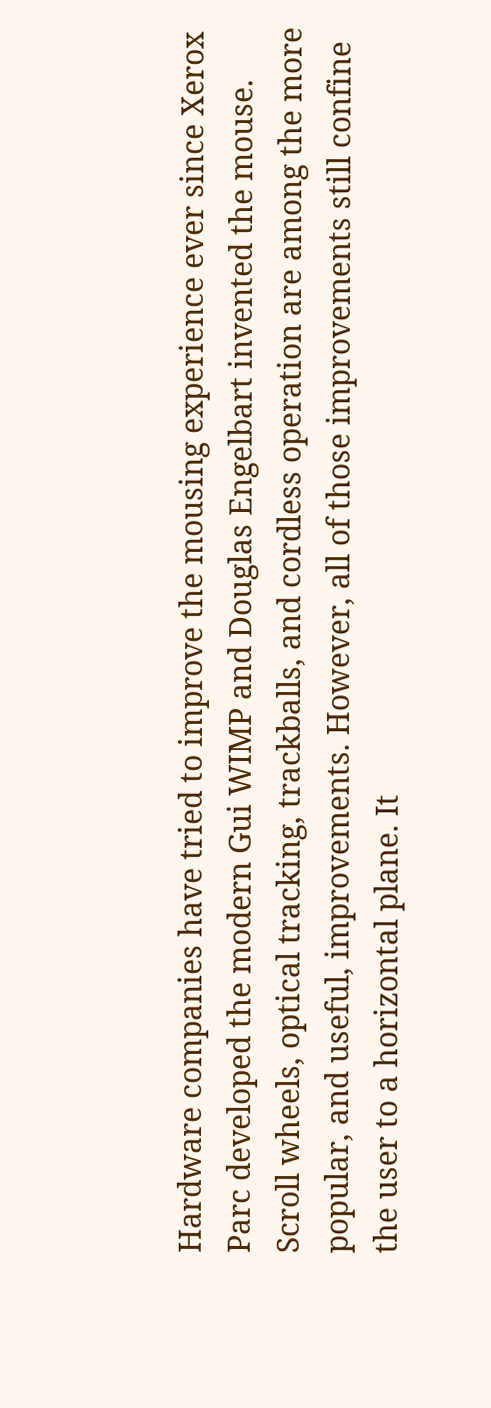Hardware companies have tried to improve the mousing experience ever since Xerox Parc developed the modern Gui WIMP and Douglas Engelbart invented the mouse. Scroll wheels, optical tracking, trackballs, and cordless operation are among the more popular, and useful, improvements. However, all of those improvements still confine the user to a horizontal plane. It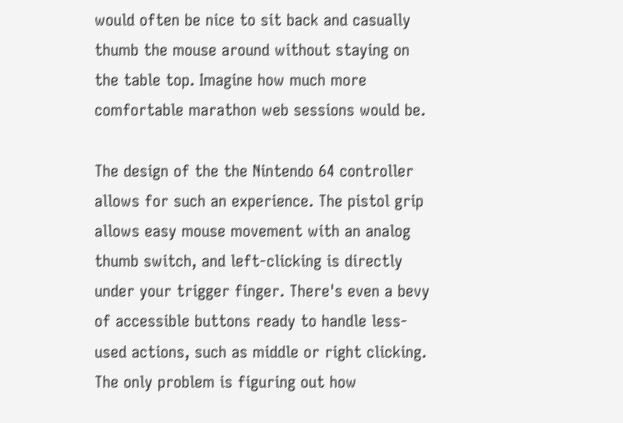would often be nice to sit back and casually thumb the mouse around without staying on the table top. Imagine how much more comfortable marathon web sessions would be.

The design of the the Nintendo 64 controller allows for such an experience. The pistol grip allows easy mouse movement with an analog thumb switch, and left-clicking is directly under your trigger finger. There's even a bevy of accessible buttons ready to handle less-used actions, such as middle or right clicking. The only problem is figuring out how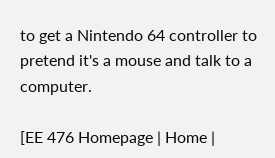to get a Nintendo 64 controller to pretend it's a mouse and talk to a computer.

[EE 476 Homepage | Home |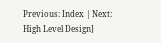Previous: Index | Next: High Level Design]